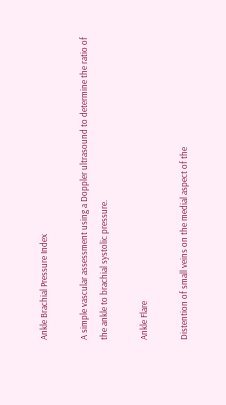Ankle Brachial Pressure Index

A simple vascular assessment using a Doppler ultrasound to determine the ratio of the ankle to brachial systolic pressure.

Ankle Flare

Distention of small veins on the medial aspect of the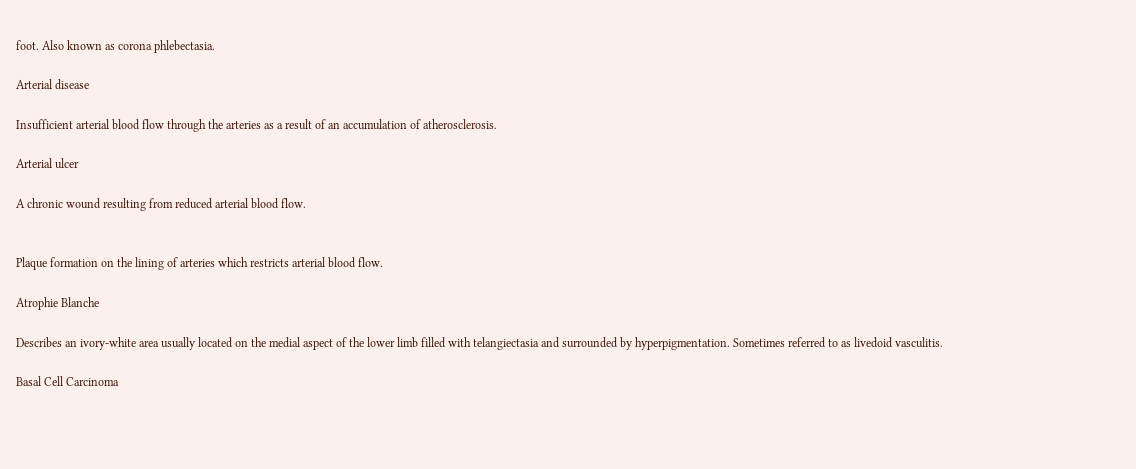foot. Also known as corona phlebectasia.

Arterial disease

Insufficient arterial blood flow through the arteries as a result of an accumulation of atherosclerosis.

Arterial ulcer

A chronic wound resulting from reduced arterial blood flow.


Plaque formation on the lining of arteries which restricts arterial blood flow.

Atrophie Blanche

Describes an ivory-white area usually located on the medial aspect of the lower limb filled with telangiectasia and surrounded by hyperpigmentation. Sometimes referred to as livedoid vasculitis.

Basal Cell Carcinoma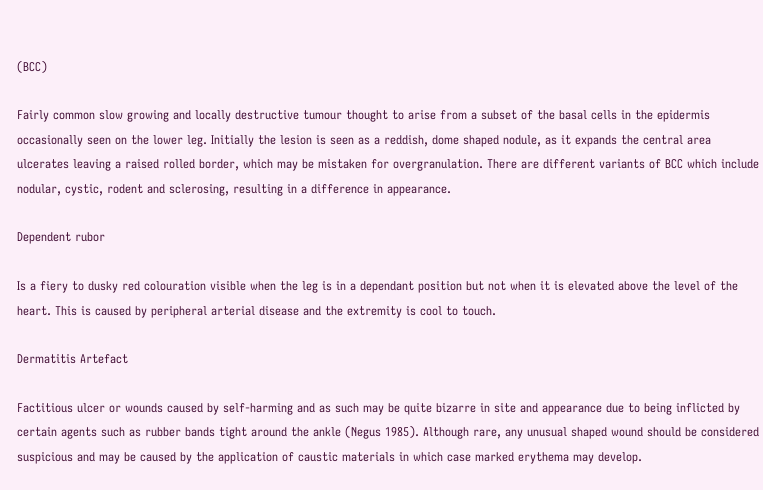(BCC)

Fairly common slow growing and locally destructive tumour thought to arise from a subset of the basal cells in the epidermis occasionally seen on the lower leg. Initially the lesion is seen as a reddish, dome shaped nodule, as it expands the central area ulcerates leaving a raised rolled border, which may be mistaken for overgranulation. There are different variants of BCC which include nodular, cystic, rodent and sclerosing, resulting in a difference in appearance.

Dependent rubor

Is a fiery to dusky red colouration visible when the leg is in a dependant position but not when it is elevated above the level of the heart. This is caused by peripheral arterial disease and the extremity is cool to touch.

Dermatitis Artefact

Factitious ulcer or wounds caused by self-harming and as such may be quite bizarre in site and appearance due to being inflicted by certain agents such as rubber bands tight around the ankle (Negus 1985). Although rare, any unusual shaped wound should be considered suspicious and may be caused by the application of caustic materials in which case marked erythema may develop.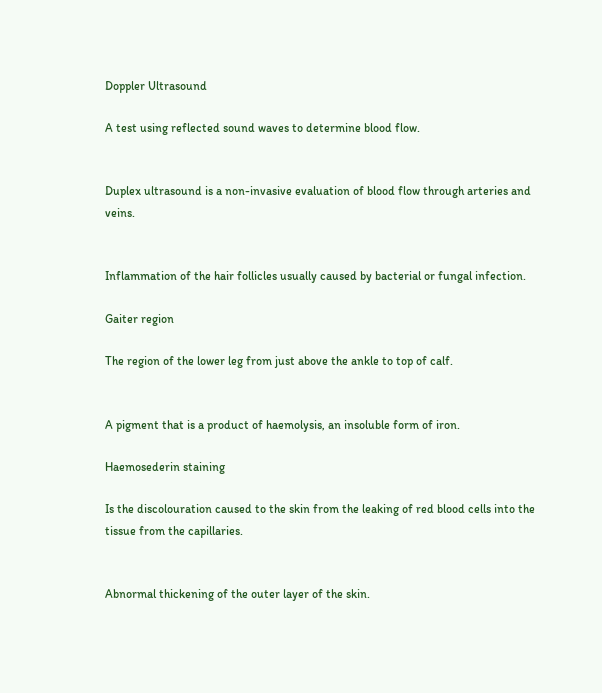Doppler Ultrasound

A test using reflected sound waves to determine blood flow.


Duplex ultrasound is a non-invasive evaluation of blood flow through arteries and veins.


Inflammation of the hair follicles usually caused by bacterial or fungal infection.

Gaiter region

The region of the lower leg from just above the ankle to top of calf.


A pigment that is a product of haemolysis, an insoluble form of iron.

Haemosederin staining

Is the discolouration caused to the skin from the leaking of red blood cells into the tissue from the capillaries.


Abnormal thickening of the outer layer of the skin.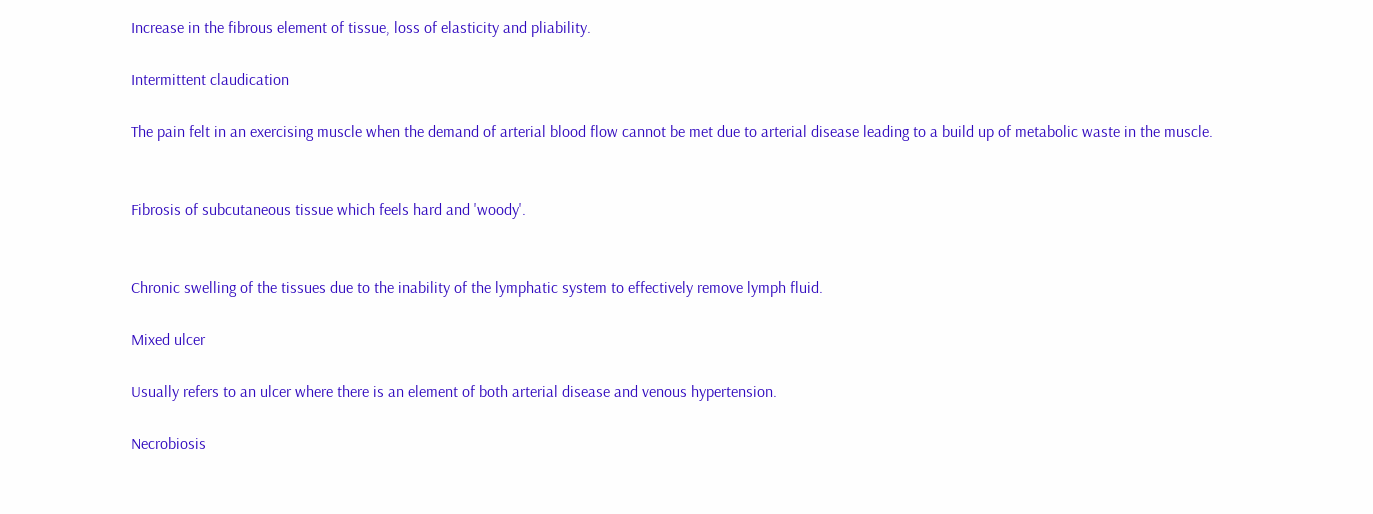Increase in the fibrous element of tissue, loss of elasticity and pliability.

Intermittent claudication

The pain felt in an exercising muscle when the demand of arterial blood flow cannot be met due to arterial disease leading to a build up of metabolic waste in the muscle.


Fibrosis of subcutaneous tissue which feels hard and 'woody'.


Chronic swelling of the tissues due to the inability of the lymphatic system to effectively remove lymph fluid.

Mixed ulcer

Usually refers to an ulcer where there is an element of both arterial disease and venous hypertension.

Necrobiosis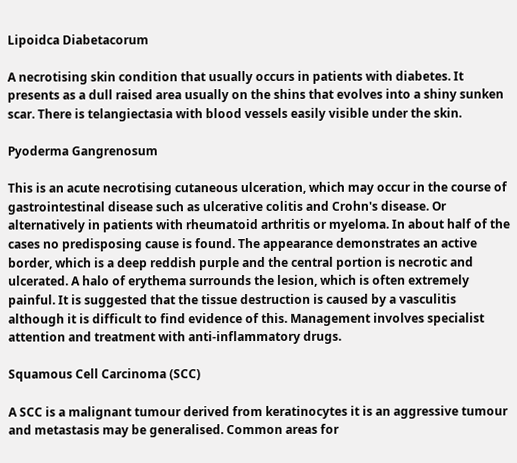Lipoidca Diabetacorum

A necrotising skin condition that usually occurs in patients with diabetes. It presents as a dull raised area usually on the shins that evolves into a shiny sunken scar. There is telangiectasia with blood vessels easily visible under the skin.

Pyoderma Gangrenosum

This is an acute necrotising cutaneous ulceration, which may occur in the course of gastrointestinal disease such as ulcerative colitis and Crohn's disease. Or alternatively in patients with rheumatoid arthritis or myeloma. In about half of the cases no predisposing cause is found. The appearance demonstrates an active border, which is a deep reddish purple and the central portion is necrotic and ulcerated. A halo of erythema surrounds the lesion, which is often extremely painful. It is suggested that the tissue destruction is caused by a vasculitis although it is difficult to find evidence of this. Management involves specialist attention and treatment with anti-inflammatory drugs.

Squamous Cell Carcinoma (SCC)

A SCC is a malignant tumour derived from keratinocytes it is an aggressive tumour and metastasis may be generalised. Common areas for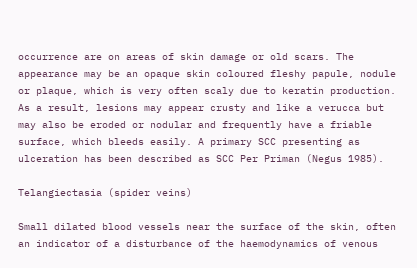occurrence are on areas of skin damage or old scars. The appearance may be an opaque skin coloured fleshy papule, nodule or plaque, which is very often scaly due to keratin production. As a result, lesions may appear crusty and like a verucca but may also be eroded or nodular and frequently have a friable surface, which bleeds easily. A primary SCC presenting as ulceration has been described as SCC Per Priman (Negus 1985).

Telangiectasia (spider veins)

Small dilated blood vessels near the surface of the skin, often an indicator of a disturbance of the haemodynamics of venous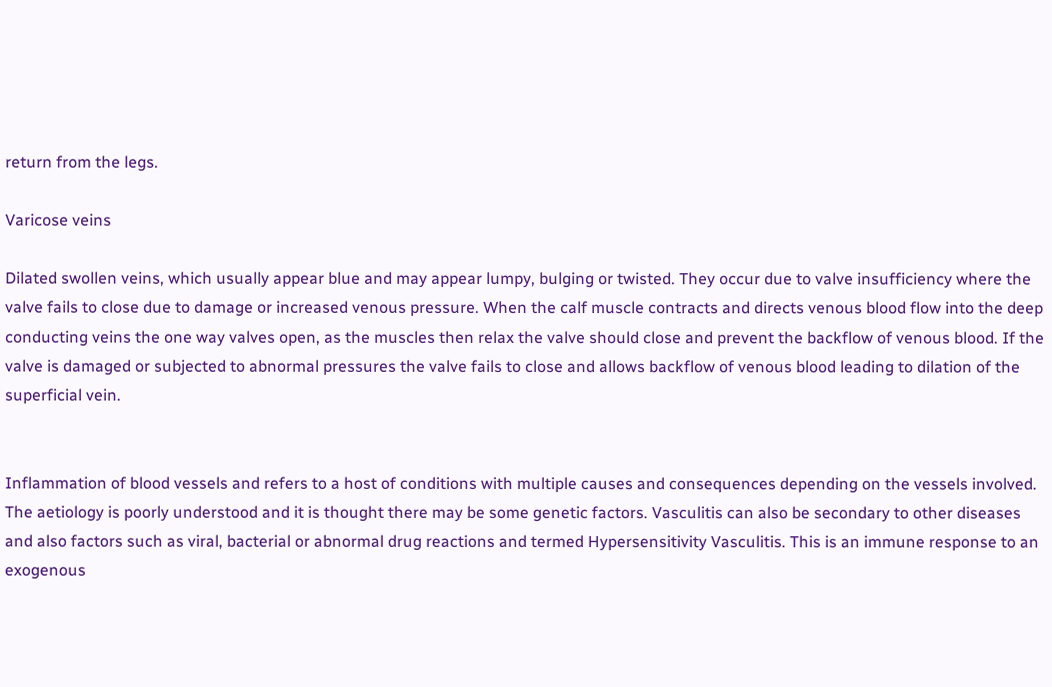return from the legs.

Varicose veins

Dilated swollen veins, which usually appear blue and may appear lumpy, bulging or twisted. They occur due to valve insufficiency where the valve fails to close due to damage or increased venous pressure. When the calf muscle contracts and directs venous blood flow into the deep conducting veins the one way valves open, as the muscles then relax the valve should close and prevent the backflow of venous blood. If the valve is damaged or subjected to abnormal pressures the valve fails to close and allows backflow of venous blood leading to dilation of the superficial vein.


Inflammation of blood vessels and refers to a host of conditions with multiple causes and consequences depending on the vessels involved. The aetiology is poorly understood and it is thought there may be some genetic factors. Vasculitis can also be secondary to other diseases and also factors such as viral, bacterial or abnormal drug reactions and termed Hypersensitivity Vasculitis. This is an immune response to an exogenous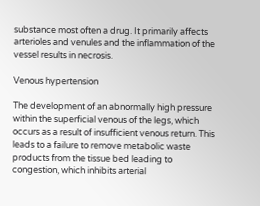substance most often a drug. It primarily affects arterioles and venules and the inflammation of the vessel results in necrosis.

Venous hypertension

The development of an abnormally high pressure within the superficial venous of the legs, which occurs as a result of insufficient venous return. This leads to a failure to remove metabolic waste products from the tissue bed leading to congestion, which inhibits arterial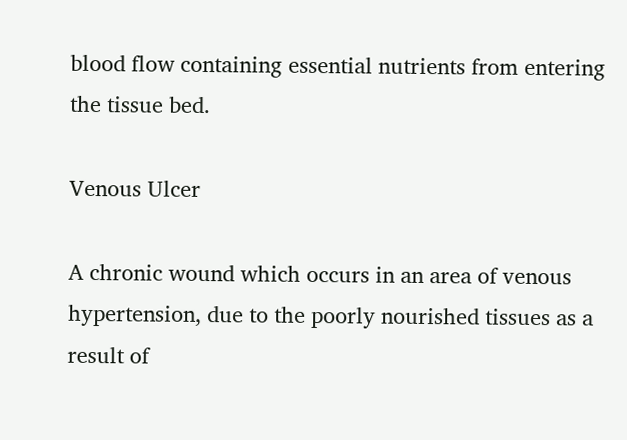blood flow containing essential nutrients from entering the tissue bed.

Venous Ulcer

A chronic wound which occurs in an area of venous hypertension, due to the poorly nourished tissues as a result of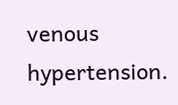venous hypertension.